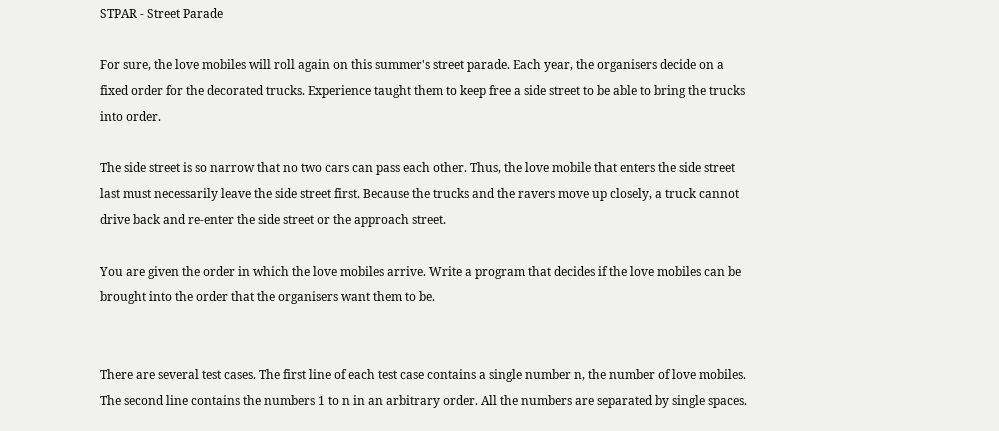STPAR - Street Parade

For sure, the love mobiles will roll again on this summer's street parade. Each year, the organisers decide on a fixed order for the decorated trucks. Experience taught them to keep free a side street to be able to bring the trucks into order.

The side street is so narrow that no two cars can pass each other. Thus, the love mobile that enters the side street last must necessarily leave the side street first. Because the trucks and the ravers move up closely, a truck cannot drive back and re-enter the side street or the approach street.

You are given the order in which the love mobiles arrive. Write a program that decides if the love mobiles can be brought into the order that the organisers want them to be.


There are several test cases. The first line of each test case contains a single number n, the number of love mobiles. The second line contains the numbers 1 to n in an arbitrary order. All the numbers are separated by single spaces.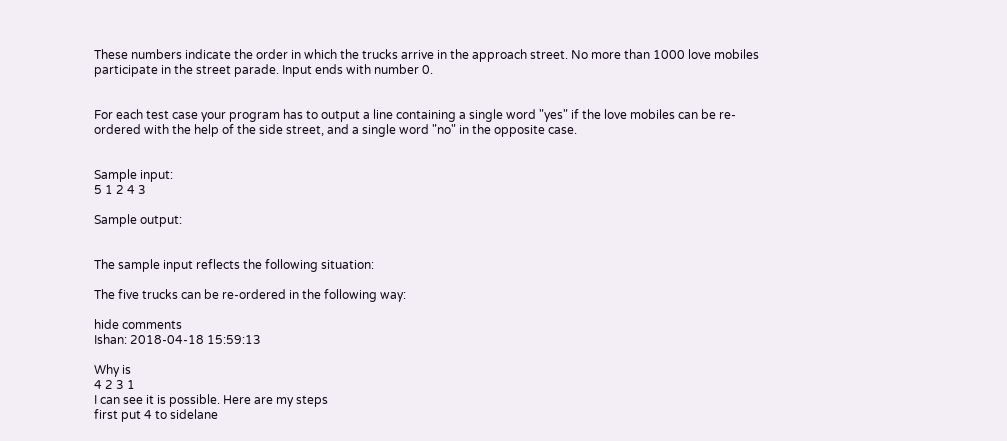These numbers indicate the order in which the trucks arrive in the approach street. No more than 1000 love mobiles participate in the street parade. Input ends with number 0.


For each test case your program has to output a line containing a single word "yes" if the love mobiles can be re-ordered with the help of the side street, and a single word "no" in the opposite case.


Sample input:
5 1 2 4 3

Sample output:


The sample input reflects the following situation:

The five trucks can be re-ordered in the following way:

hide comments
Ishan: 2018-04-18 15:59:13

Why is
4 2 3 1
I can see it is possible. Here are my steps
first put 4 to sidelane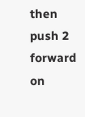then push 2 forward on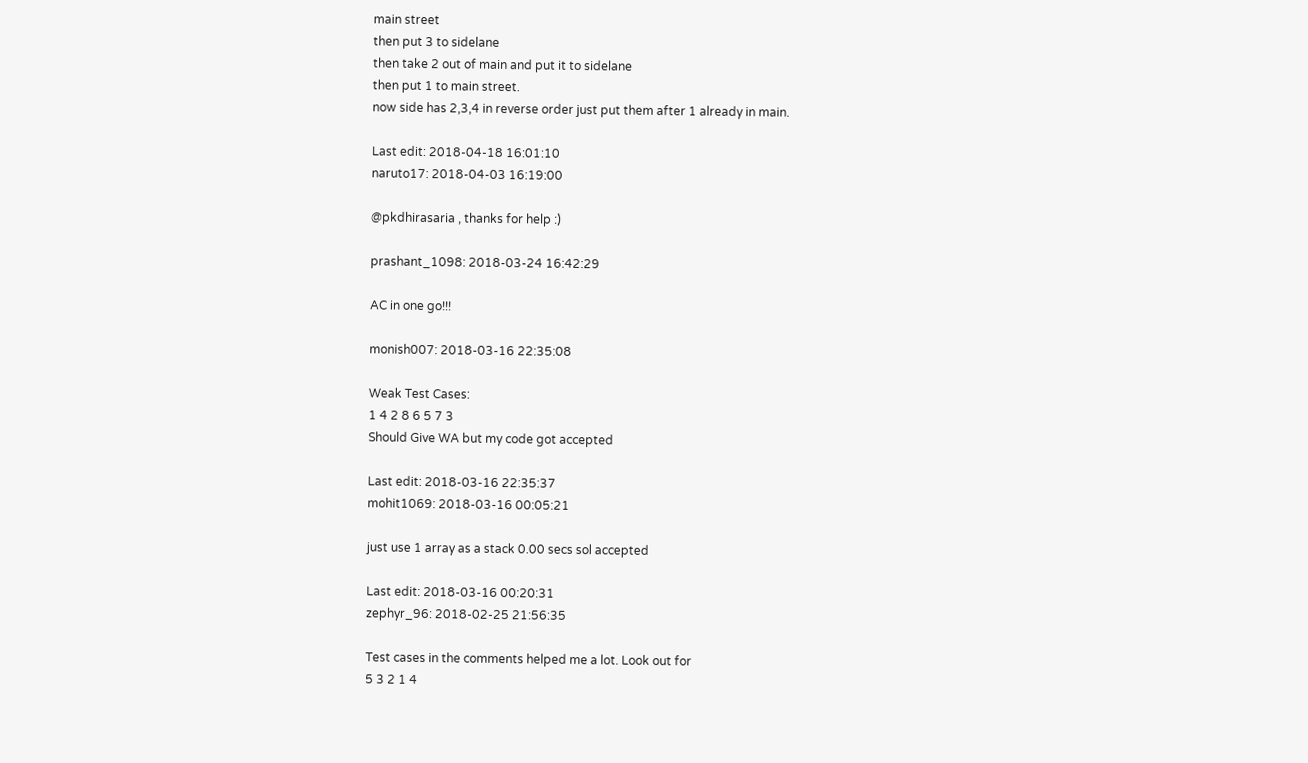main street
then put 3 to sidelane
then take 2 out of main and put it to sidelane
then put 1 to main street.
now side has 2,3,4 in reverse order just put them after 1 already in main.

Last edit: 2018-04-18 16:01:10
naruto17: 2018-04-03 16:19:00

@pkdhirasaria , thanks for help :)

prashant_1098: 2018-03-24 16:42:29

AC in one go!!!

monish007: 2018-03-16 22:35:08

Weak Test Cases:
1 4 2 8 6 5 7 3
Should Give WA but my code got accepted

Last edit: 2018-03-16 22:35:37
mohit1069: 2018-03-16 00:05:21

just use 1 array as a stack 0.00 secs sol accepted

Last edit: 2018-03-16 00:20:31
zephyr_96: 2018-02-25 21:56:35

Test cases in the comments helped me a lot. Look out for
5 3 2 1 4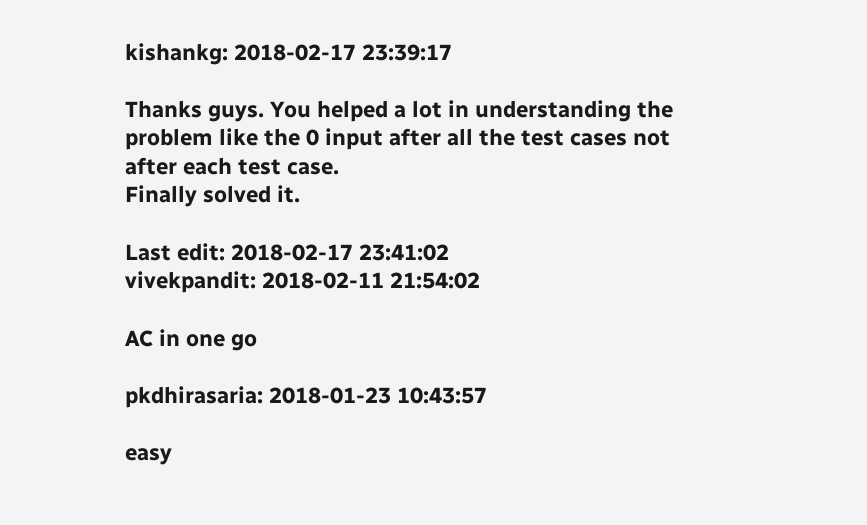kishankg: 2018-02-17 23:39:17

Thanks guys. You helped a lot in understanding the problem like the 0 input after all the test cases not after each test case.
Finally solved it.

Last edit: 2018-02-17 23:41:02
vivekpandit: 2018-02-11 21:54:02

AC in one go

pkdhirasaria: 2018-01-23 10:43:57

easy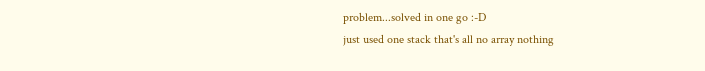problem...solved in one go :-D
just used one stack that's all no array nothing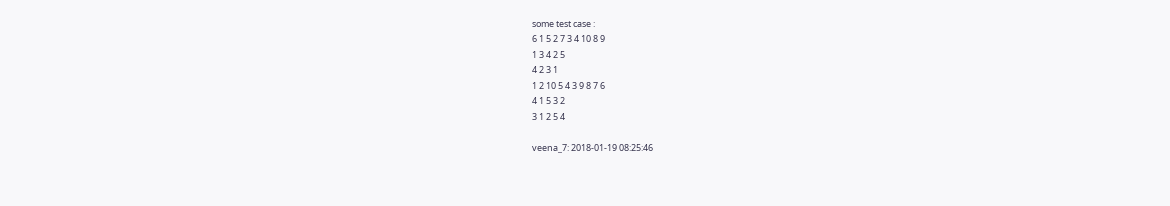some test case :
6 1 5 2 7 3 4 10 8 9
1 3 4 2 5
4 2 3 1
1 2 10 5 4 3 9 8 7 6
4 1 5 3 2
3 1 2 5 4

veena_7: 2018-01-19 08:25:46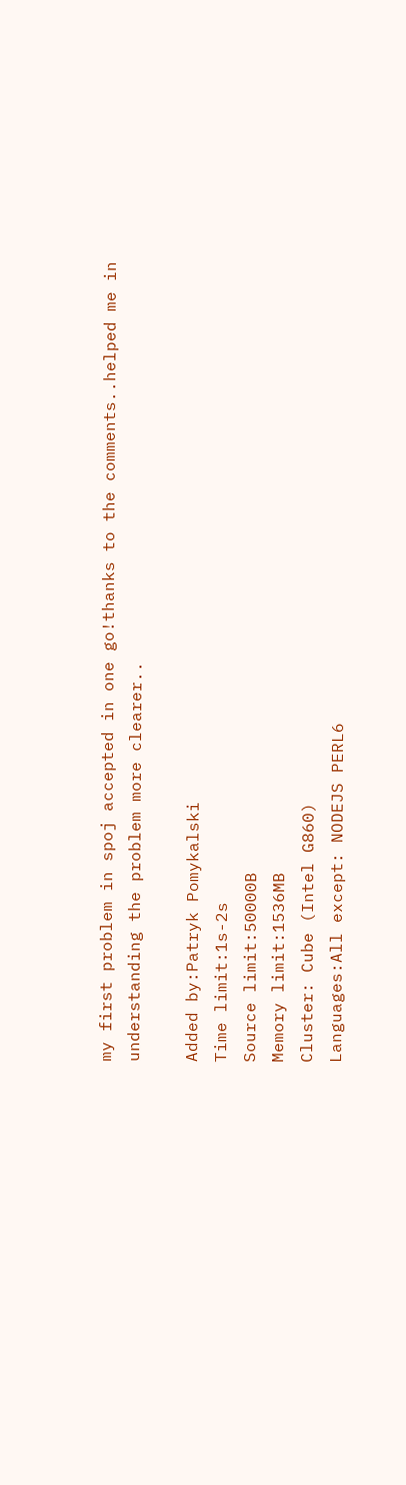my first problem in spoj accepted in one go!thanks to the comments..helped me in understanding the problem more clearer..

Added by:Patryk Pomykalski
Time limit:1s-2s
Source limit:50000B
Memory limit:1536MB
Cluster: Cube (Intel G860)
Languages:All except: NODEJS PERL6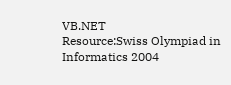VB.NET
Resource:Swiss Olympiad in Informatics 2004